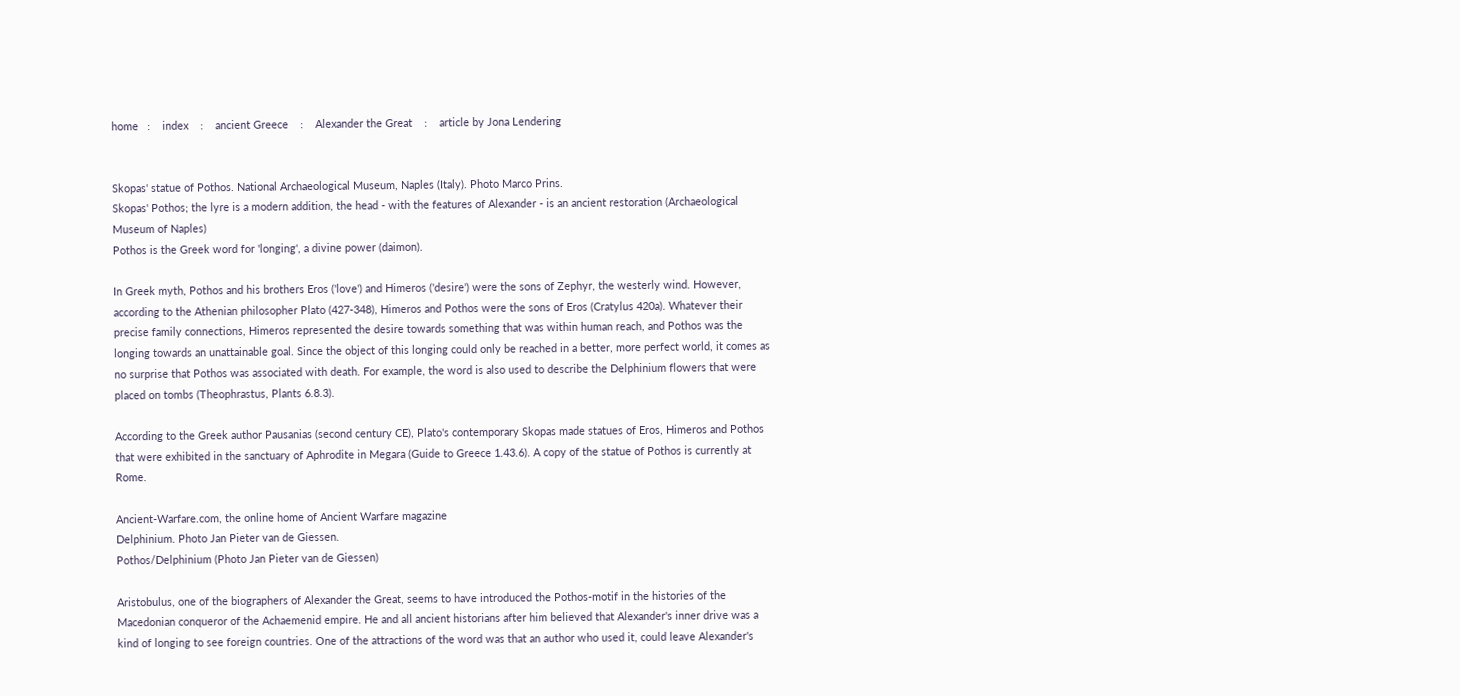home   :    index    :    ancient Greece    :    Alexander the Great    :    article by Jona Lendering


Skopas' statue of Pothos. National Archaeological Museum, Naples (Italy). Photo Marco Prins.
Skopas' Pothos; the lyre is a modern addition, the head - with the features of Alexander - is an ancient restoration (Archaeological Museum of Naples)
Pothos is the Greek word for 'longing', a divine power (daimon).

In Greek myth, Pothos and his brothers Eros ('love') and Himeros ('desire') were the sons of Zephyr, the westerly wind. However, according to the Athenian philosopher Plato (427-348), Himeros and Pothos were the sons of Eros (Cratylus 420a). Whatever their precise family connections, Himeros represented the desire towards something that was within human reach, and Pothos was the longing towards an unattainable goal. Since the object of this longing could only be reached in a better, more perfect world, it comes as no surprise that Pothos was associated with death. For example, the word is also used to describe the Delphinium flowers that were placed on tombs (Theophrastus, Plants 6.8.3).

According to the Greek author Pausanias (second century CE), Plato's contemporary Skopas made statues of Eros, Himeros and Pothos that were exhibited in the sanctuary of Aphrodite in Megara (Guide to Greece 1.43.6). A copy of the statue of Pothos is currently at Rome.

Ancient-Warfare.com, the online home of Ancient Warfare magazine
Delphinium. Photo Jan Pieter van de Giessen.
Pothos/Delphinium (Photo Jan Pieter van de Giessen)

Aristobulus, one of the biographers of Alexander the Great, seems to have introduced the Pothos-motif in the histories of the Macedonian conqueror of the Achaemenid empire. He and all ancient historians after him believed that Alexander's inner drive was a kind of longing to see foreign countries. One of the attractions of the word was that an author who used it, could leave Alexander's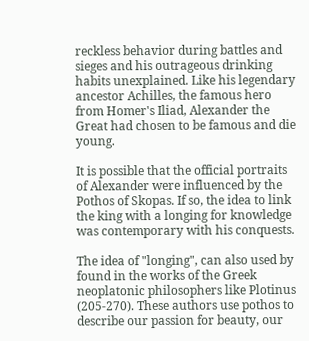reckless behavior during battles and sieges and his outrageous drinking habits unexplained. Like his legendary ancestor Achilles, the famous hero from Homer's Iliad, Alexander the Great had chosen to be famous and die young.

It is possible that the official portraits of Alexander were influenced by the Pothos of Skopas. If so, the idea to link the king with a longing for knowledge was contemporary with his conquests.

The idea of "longing", can also used by found in the works of the Greek neoplatonic philosophers like Plotinus (205-270). These authors use pothos to describe our passion for beauty, our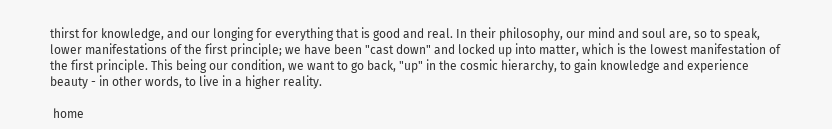thirst for knowledge, and our longing for everything that is good and real. In their philosophy, our mind and soul are, so to speak, lower manifestations of the first principle; we have been "cast down" and locked up into matter, which is the lowest manifestation of the first principle. This being our condition, we want to go back, "up" in the cosmic hierarchy, to gain knowledge and experience beauty - in other words, to live in a higher reality.

 home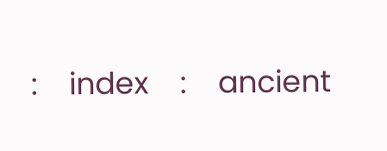:    index    :    ancient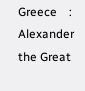Greece    :    Alexander the Great